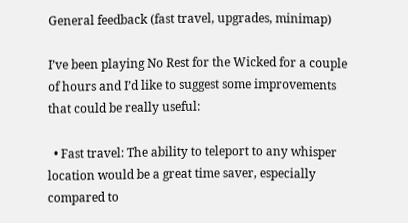General feedback (fast travel, upgrades, minimap)

I’ve been playing No Rest for the Wicked for a couple of hours and I’d like to suggest some improvements that could be really useful:

  • Fast travel: The ability to teleport to any whisper location would be a great time saver, especially compared to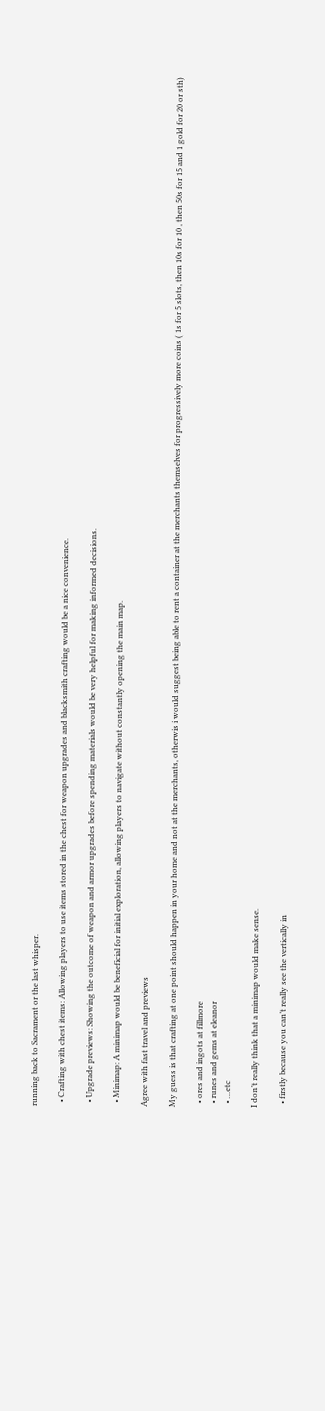running back to Sacrament or the last whisper.

  • Crafting with chest items: Allowing players to use items stored in the chest for weapon upgrades and blacksmith crafting would be a nice convenience.

  • Upgrade previews: Showing the outcome of weapon and armor upgrades before spending materials would be very helpful for making informed decisions.

  • Minimap: A minimap would be beneficial for initial exploration, allowing players to navigate without constantly opening the main map.

Agree with fast travel and previews

My guess is that crafting at one point should happen in your home and not at the merchants, otherwis i would suggest being able to rent a container at the merchants themselves for progressively more coins ( 1s for 5 slots, then 10s for 10 , then 50s for 15 and 1 gold for 20 or sth)

  • ores and ingots at fillmore
  • runes and gems at eleanor
  • …etc

I don’t really think that a minimap would make sense.

  • firstly because you can’t really see the vertically in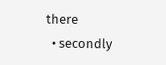there
  • secondly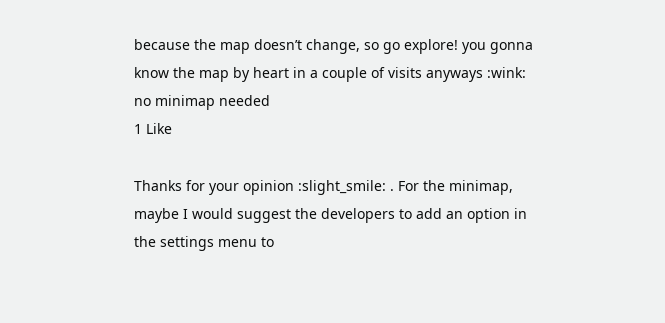because the map doesn’t change, so go explore! you gonna know the map by heart in a couple of visits anyways :wink: no minimap needed
1 Like

Thanks for your opinion :slight_smile: . For the minimap, maybe I would suggest the developers to add an option in the settings menu to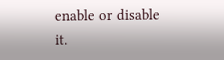enable or disable it.